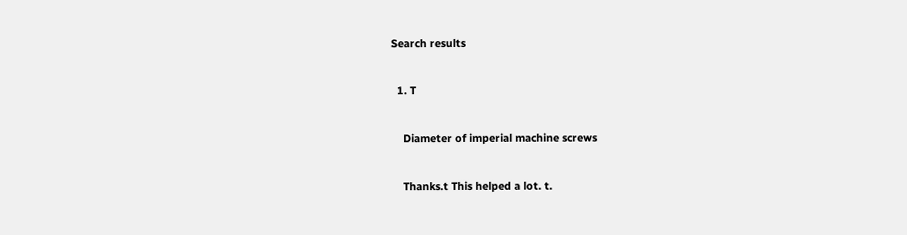Search results

  1. T

    Diameter of imperial machine screws

    Thanks.t This helped a lot. t.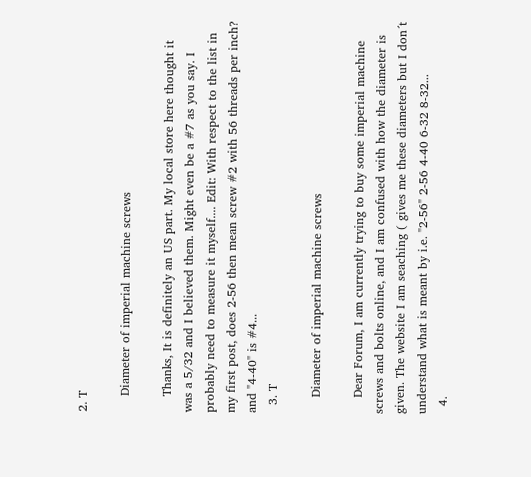2. T

    Diameter of imperial machine screws

    Thanks, It is definitely an US part. My local store here thought it was a 5/32 and I believed them. Might even be a #7 as you say. I probably need to measure it myself.... Edit: With respect to the list in my first post, does 2-56 then mean screw #2 with 56 threads per inch? and "4-40" is #4...
  3. T

    Diameter of imperial machine screws

    Dear Forum, I am currently trying to buy some imperial machine screws and bolts online, and I am confused with how the diameter is given. The website I am seaching ( gives me these diameters but I don´t understand what is meant by i.e. "2-56" 2-56 4-40 6-32 8-32...
  4.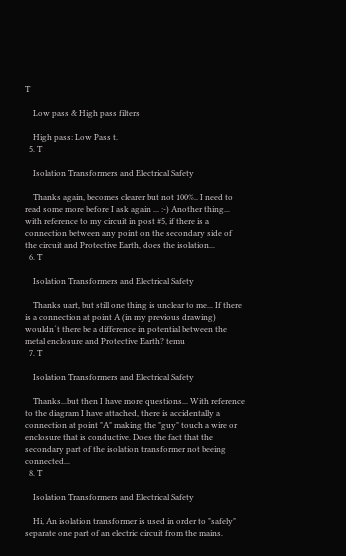T

    Low pass & High pass filters

    High pass: Low Pass t.
  5. T

    Isolation Transformers and Electrical Safety

    Thanks again, becomes clearer but not 100%.. I need to read some more before I ask again ... :-) Another thing... with reference to my circuit in post #5, if there is a connection between any point on the secondary side of the circuit and Protective Earth, does the isolation...
  6. T

    Isolation Transformers and Electrical Safety

    Thanks uart, but still one thing is unclear to me... If there is a connection at point A (in my previous drawing) wouldn´t there be a difference in potential between the metal enclosure and Protective Earth? temu
  7. T

    Isolation Transformers and Electrical Safety

    Thanks...but then I have more questions... With reference to the diagram I have attached, there is accidentally a connection at point "A" making the "guy" touch a wire or enclosure that is conductive. Does the fact that the secondary part of the isolation transformer not beeing connected...
  8. T

    Isolation Transformers and Electrical Safety

    Hi, An isolation transformer is used in order to "safely" separate one part of an electric circuit from the mains.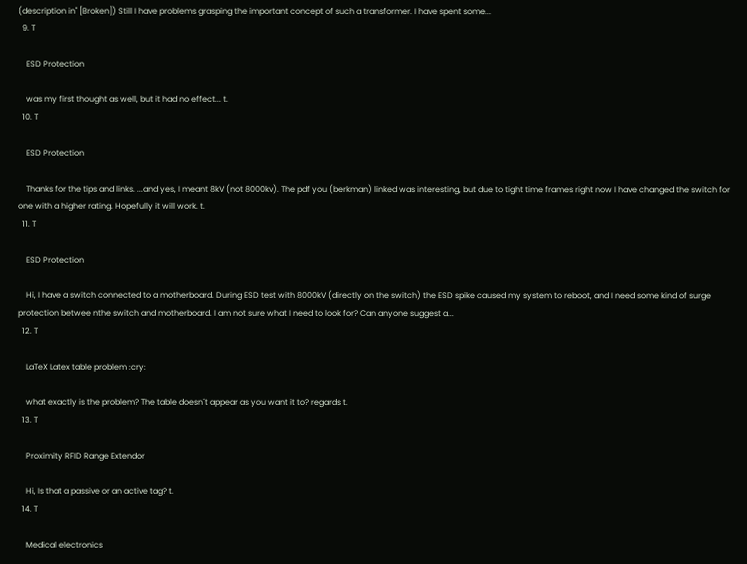(description in" [Broken]) Still I have problems grasping the important concept of such a transformer. I have spent some...
  9. T

    ESD Protection

    was my first thought as well, but it had no effect... t.
  10. T

    ESD Protection

    Thanks for the tips and links. ...and yes, I meant 8kV (not 8000kv). The pdf you (berkman) linked was interesting, but due to tight time frames right now I have changed the switch for one with a higher rating. Hopefully it will work. t.
  11. T

    ESD Protection

    Hi, I have a switch connected to a motherboard. During ESD test with 8000kV (directly on the switch) the ESD spike caused my system to reboot, and I need some kind of surge protection betwee nthe switch and motherboard. I am not sure what I need to look for? Can anyone suggest a...
  12. T

    LaTeX Latex table problem :cry:

    what exactly is the problem? The table doesn´t appear as you want it to? regards t.
  13. T

    Proximity RFID Range Extendor

    Hi, Is that a passive or an active tag? t.
  14. T

    Medical electronics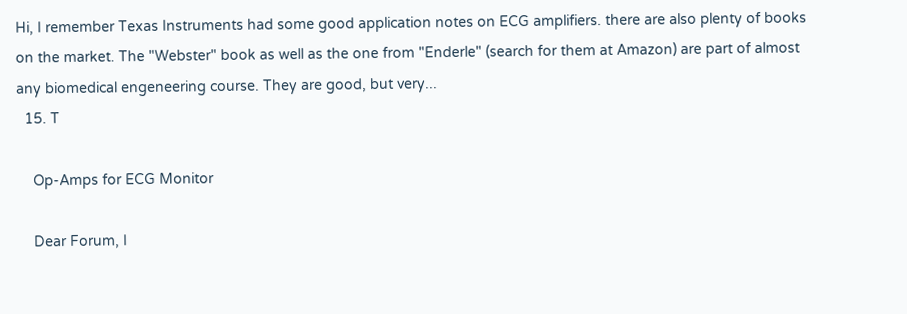Hi, I remember Texas Instruments had some good application notes on ECG amplifiers. there are also plenty of books on the market. The "Webster" book as well as the one from "Enderle" (search for them at Amazon) are part of almost any biomedical engeneering course. They are good, but very...
  15. T

    Op-Amps for ECG Monitor

    Dear Forum, I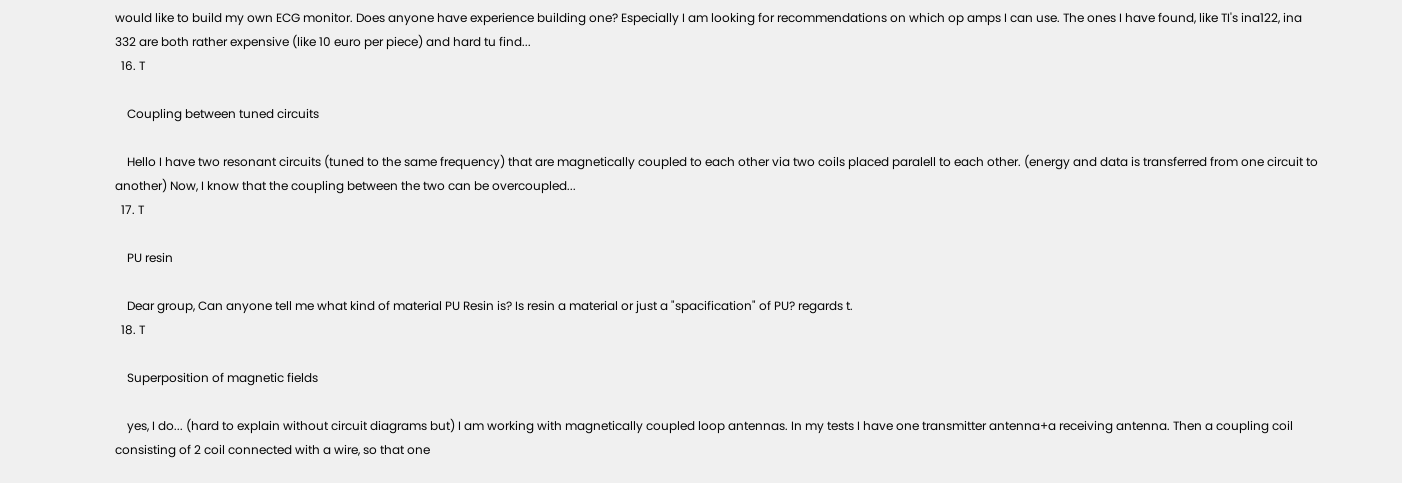would like to build my own ECG monitor. Does anyone have experience building one? Especially I am looking for recommendations on which op amps I can use. The ones I have found, like TI's ina122, ina 332 are both rather expensive (like 10 euro per piece) and hard tu find...
  16. T

    Coupling between tuned circuits

    Hello I have two resonant circuits (tuned to the same frequency) that are magnetically coupled to each other via two coils placed paralell to each other. (energy and data is transferred from one circuit to another) Now, I know that the coupling between the two can be overcoupled...
  17. T

    PU resin

    Dear group, Can anyone tell me what kind of material PU Resin is? Is resin a material or just a "spacification" of PU? regards t.
  18. T

    Superposition of magnetic fields

    yes, I do... (hard to explain without circuit diagrams but) I am working with magnetically coupled loop antennas. In my tests I have one transmitter antenna+a receiving antenna. Then a coupling coil consisting of 2 coil connected with a wire, so that one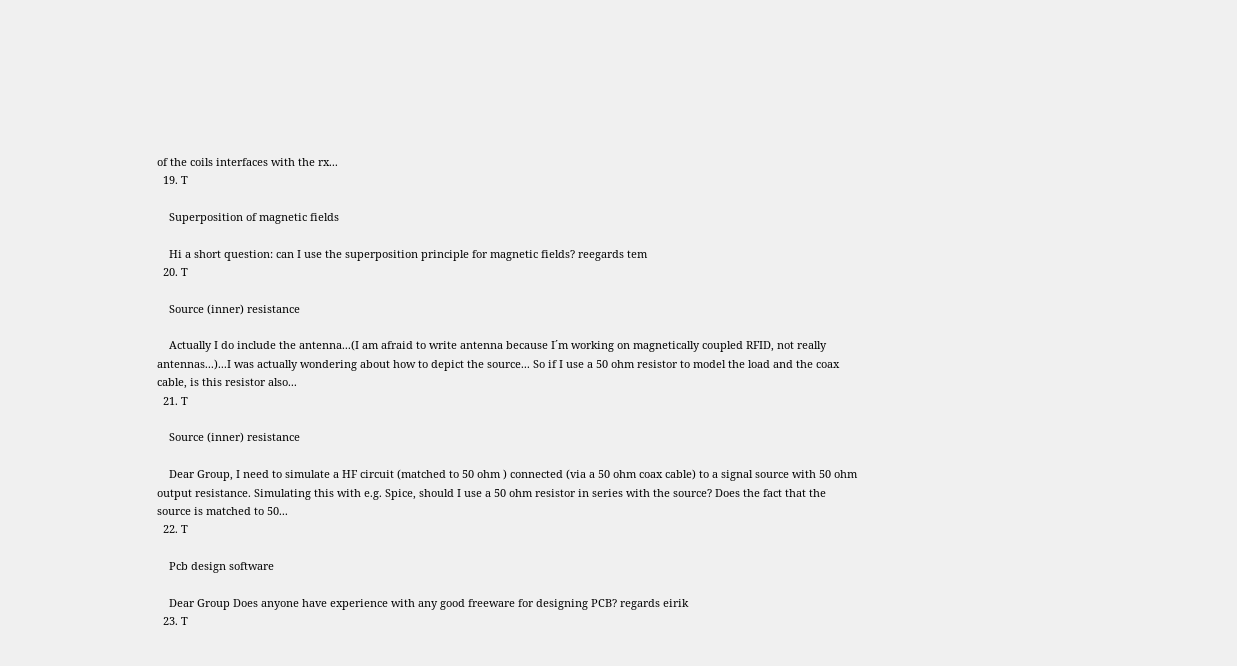of the coils interfaces with the rx...
  19. T

    Superposition of magnetic fields

    Hi a short question: can I use the superposition principle for magnetic fields? reegards tem
  20. T

    Source (inner) resistance

    Actually I do include the antenna...(I am afraid to write antenna because I´m working on magnetically coupled RFID, not really antennas...)...I was actually wondering about how to depict the source... So if I use a 50 ohm resistor to model the load and the coax cable, is this resistor also...
  21. T

    Source (inner) resistance

    Dear Group, I need to simulate a HF circuit (matched to 50 ohm ) connected (via a 50 ohm coax cable) to a signal source with 50 ohm output resistance. Simulating this with e.g. Spice, should I use a 50 ohm resistor in series with the source? Does the fact that the source is matched to 50...
  22. T

    Pcb design software

    Dear Group Does anyone have experience with any good freeware for designing PCB? regards eirik
  23. T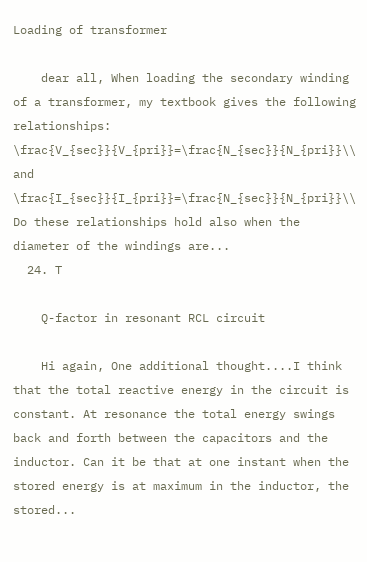Loading of transformer

    dear all, When loading the secondary winding of a transformer, my textbook gives the following relationships: \frac{V_{sec}}{V_{pri}}=\frac{N_{sec}}{N_{pri}}\\ and \frac{I_{sec}}{I_{pri}}=\frac{N_{sec}}{N_{pri}}\\ Do these relationships hold also when the diameter of the windings are...
  24. T

    Q-factor in resonant RCL circuit

    Hi again, One additional thought....I think that the total reactive energy in the circuit is constant. At resonance the total energy swings back and forth between the capacitors and the inductor. Can it be that at one instant when the stored energy is at maximum in the inductor, the stored...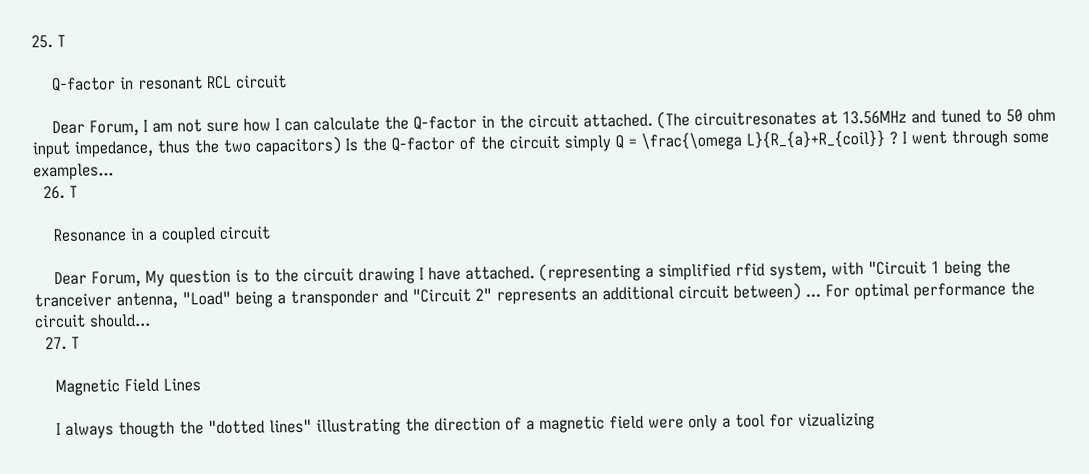25. T

    Q-factor in resonant RCL circuit

    Dear Forum, I am not sure how I can calculate the Q-factor in the circuit attached. (The circuitresonates at 13.56MHz and tuned to 50 ohm input impedance, thus the two capacitors) Is the Q-factor of the circuit simply Q = \frac{\omega L}{R_{a}+R_{coil}} ? I went through some examples...
  26. T

    Resonance in a coupled circuit

    Dear Forum, My question is to the circuit drawing I have attached. (representing a simplified rfid system, with "Circuit 1 being the tranceiver antenna, "Load" being a transponder and "Circuit 2" represents an additional circuit between) ... For optimal performance the circuit should...
  27. T

    Magnetic Field Lines

    I always thougth the "dotted lines" illustrating the direction of a magnetic field were only a tool for vizualizing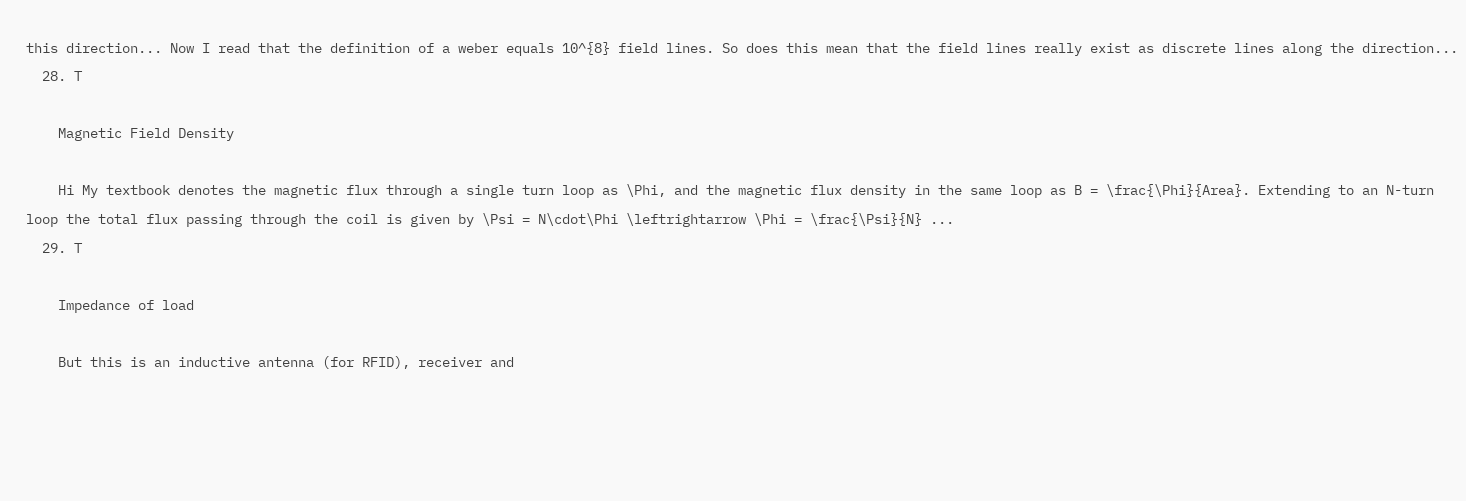this direction... Now I read that the definition of a weber equals 10^{8} field lines. So does this mean that the field lines really exist as discrete lines along the direction...
  28. T

    Magnetic Field Density

    Hi My textbook denotes the magnetic flux through a single turn loop as \Phi, and the magnetic flux density in the same loop as B = \frac{\Phi}{Area}. Extending to an N-turn loop the total flux passing through the coil is given by \Psi = N\cdot\Phi \leftrightarrow \Phi = \frac{\Psi}{N} ...
  29. T

    Impedance of load

    But this is an inductive antenna (for RFID), receiver and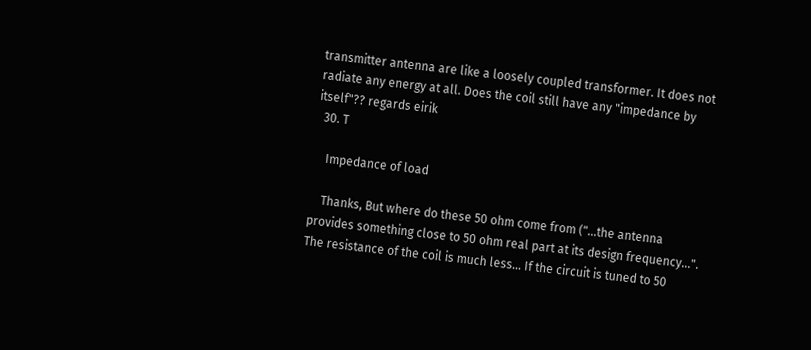transmitter antenna are like a loosely coupled transformer. It does not radiate any energy at all. Does the coil still have any "impedance by itself"?? regards eirik
  30. T

    Impedance of load

    Thanks, But where do these 50 ohm come from ("...the antenna provides something close to 50 ohm real part at its design frequency...". The resistance of the coil is much less... If the circuit is tuned to 50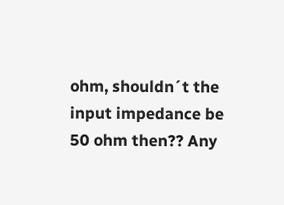ohm, shouldn´t the input impedance be 50 ohm then?? Any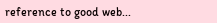reference to good web...